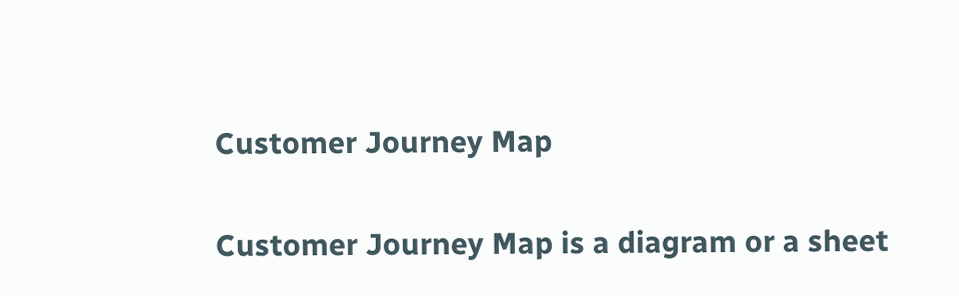Customer Journey Map

Customer Journey Map is a diagram or a sheet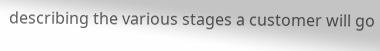describing the various stages a customer will go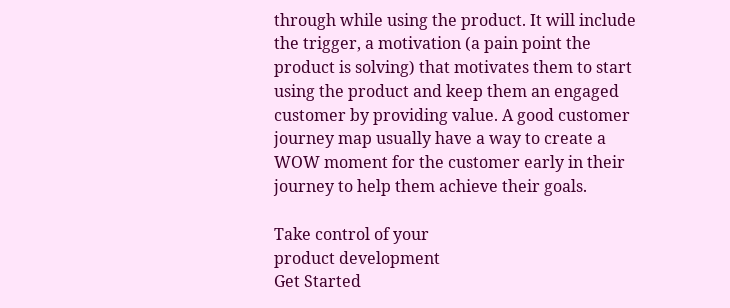through while using the product. It will include the trigger, a motivation (a pain point the product is solving) that motivates them to start using the product and keep them an engaged customer by providing value. A good customer journey map usually have a way to create a WOW moment for the customer early in their journey to help them achieve their goals.

Take control of your
product development
Get Started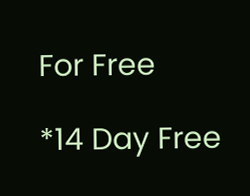For Free

*14 Day Free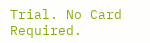Trial. No Card Required.